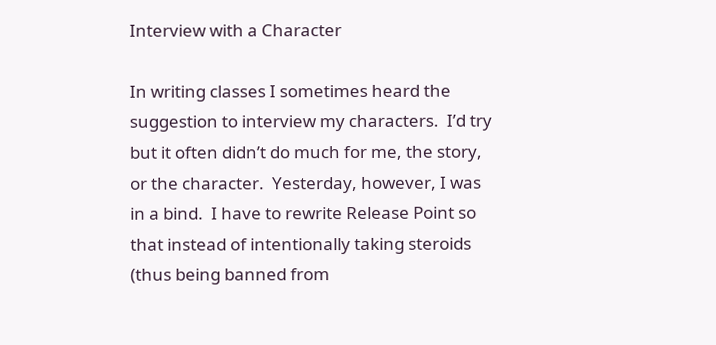Interview with a Character

In writing classes I sometimes heard the suggestion to interview my characters.  I’d try but it often didn’t do much for me, the story, or the character.  Yesterday, however, I was in a bind.  I have to rewrite Release Point so that instead of intentionally taking steroids (thus being banned from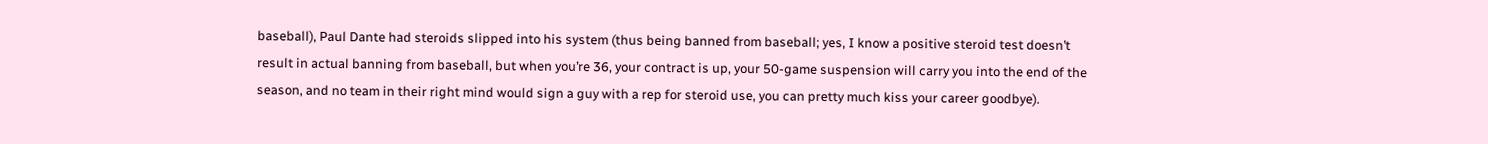baseball), Paul Dante had steroids slipped into his system (thus being banned from baseball; yes, I know a positive steroid test doesn’t result in actual banning from baseball, but when you’re 36, your contract is up, your 50-game suspension will carry you into the end of the season, and no team in their right mind would sign a guy with a rep for steroid use, you can pretty much kiss your career goodbye).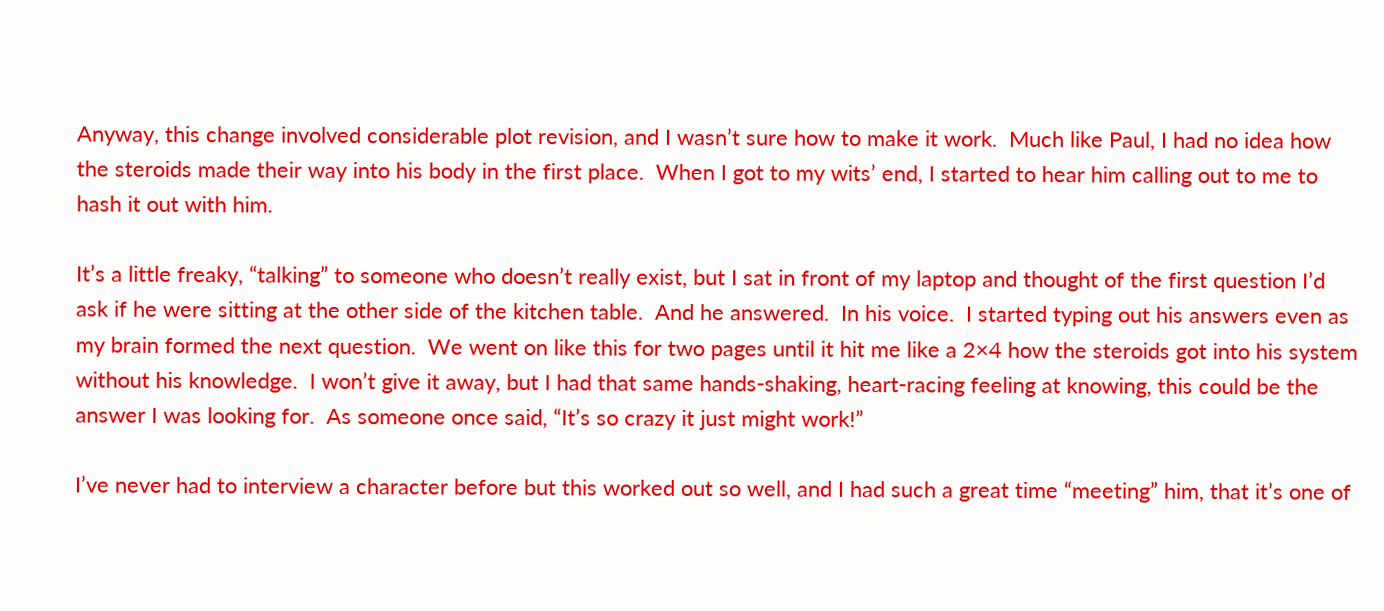Anyway, this change involved considerable plot revision, and I wasn’t sure how to make it work.  Much like Paul, I had no idea how the steroids made their way into his body in the first place.  When I got to my wits’ end, I started to hear him calling out to me to hash it out with him.

It’s a little freaky, “talking” to someone who doesn’t really exist, but I sat in front of my laptop and thought of the first question I’d ask if he were sitting at the other side of the kitchen table.  And he answered.  In his voice.  I started typing out his answers even as my brain formed the next question.  We went on like this for two pages until it hit me like a 2×4 how the steroids got into his system without his knowledge.  I won’t give it away, but I had that same hands-shaking, heart-racing feeling at knowing, this could be the answer I was looking for.  As someone once said, “It’s so crazy it just might work!”

I’ve never had to interview a character before but this worked out so well, and I had such a great time “meeting” him, that it’s one of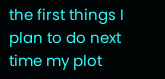the first things I plan to do next time my plot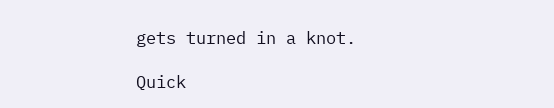gets turned in a knot.

Quick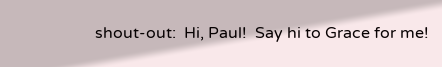shout-out:  Hi, Paul!  Say hi to Grace for me!